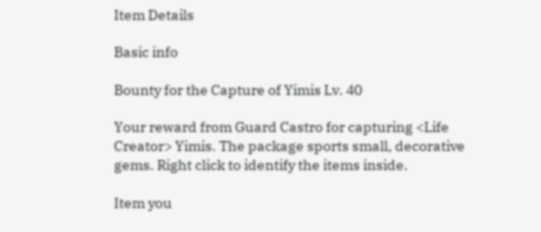Item Details

Basic info

Bounty for the Capture of Yimis Lv. 40

Your reward from Guard Castro for capturing <Life Creator> Yimis. The package sports small, decorative gems. Right click to identify the items inside.

Item you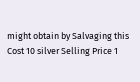might obtain by Salvaging this
Cost 10 silver Selling Price 1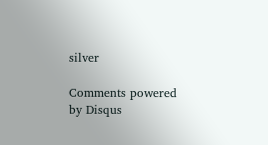silver

Comments powered by Disqus